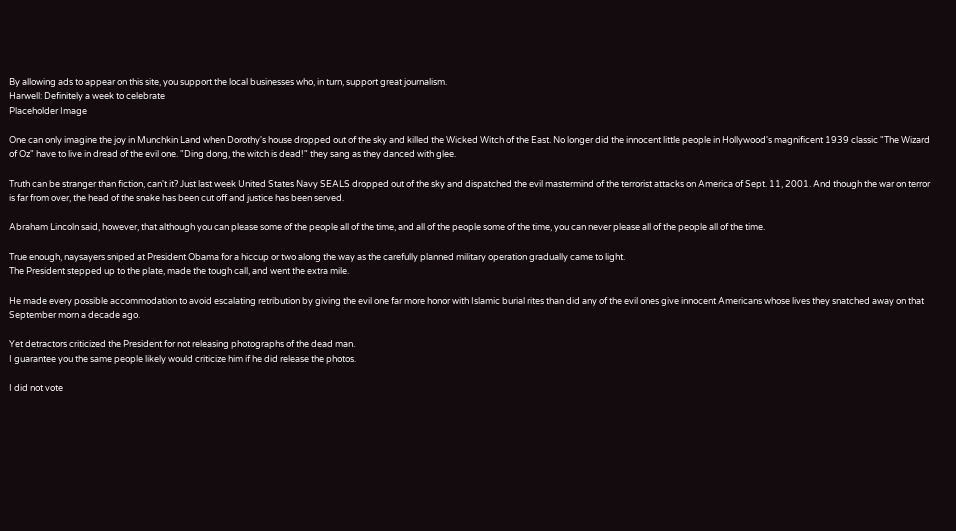By allowing ads to appear on this site, you support the local businesses who, in turn, support great journalism.
Harwell: Definitely a week to celebrate
Placeholder Image

One can only imagine the joy in Munchkin Land when Dorothy's house dropped out of the sky and killed the Wicked Witch of the East. No longer did the innocent little people in Hollywood's magnificent 1939 classic "The Wizard of Oz" have to live in dread of the evil one. "Ding dong, the witch is dead!" they sang as they danced with glee.

Truth can be stranger than fiction, can't it? Just last week United States Navy SEALS dropped out of the sky and dispatched the evil mastermind of the terrorist attacks on America of Sept. 11, 2001. And though the war on terror is far from over, the head of the snake has been cut off and justice has been served.

Abraham Lincoln said, however, that although you can please some of the people all of the time, and all of the people some of the time, you can never please all of the people all of the time.

True enough, naysayers sniped at President Obama for a hiccup or two along the way as the carefully planned military operation gradually came to light.
The President stepped up to the plate, made the tough call, and went the extra mile.

He made every possible accommodation to avoid escalating retribution by giving the evil one far more honor with Islamic burial rites than did any of the evil ones give innocent Americans whose lives they snatched away on that September morn a decade ago.

Yet detractors criticized the President for not releasing photographs of the dead man.
I guarantee you the same people likely would criticize him if he did release the photos.

I did not vote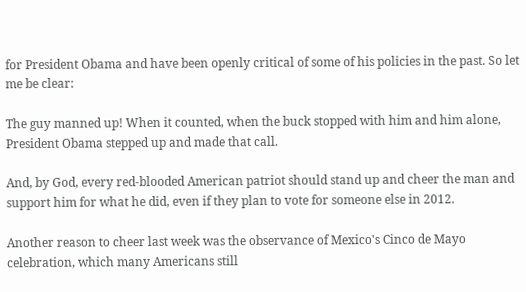for President Obama and have been openly critical of some of his policies in the past. So let me be clear:

The guy manned up! When it counted, when the buck stopped with him and him alone, President Obama stepped up and made that call.

And, by God, every red-blooded American patriot should stand up and cheer the man and support him for what he did, even if they plan to vote for someone else in 2012.

Another reason to cheer last week was the observance of Mexico's Cinco de Mayo celebration, which many Americans still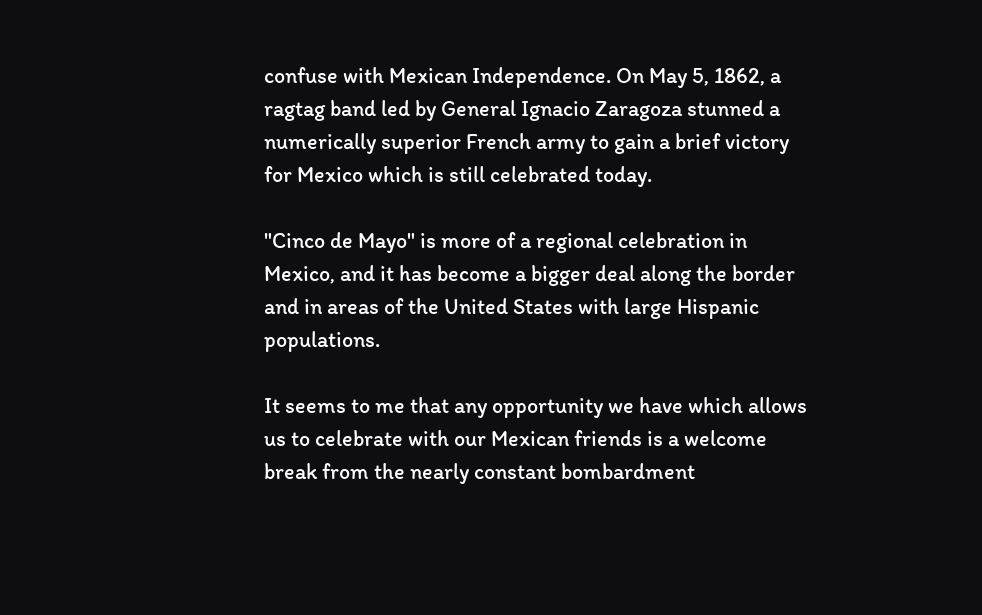confuse with Mexican Independence. On May 5, 1862, a ragtag band led by General Ignacio Zaragoza stunned a numerically superior French army to gain a brief victory for Mexico which is still celebrated today.

"Cinco de Mayo" is more of a regional celebration in Mexico, and it has become a bigger deal along the border and in areas of the United States with large Hispanic populations.

It seems to me that any opportunity we have which allows us to celebrate with our Mexican friends is a welcome break from the nearly constant bombardment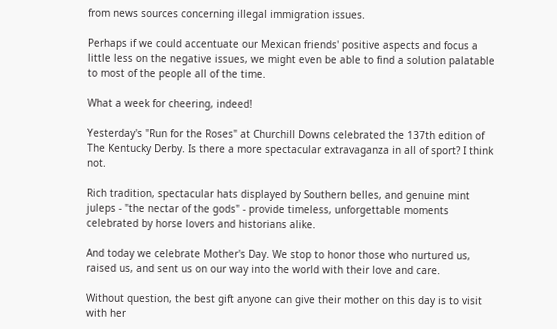from news sources concerning illegal immigration issues.

Perhaps if we could accentuate our Mexican friends' positive aspects and focus a little less on the negative issues, we might even be able to find a solution palatable to most of the people all of the time.

What a week for cheering, indeed!

Yesterday's "Run for the Roses" at Churchill Downs celebrated the 137th edition of The Kentucky Derby. Is there a more spectacular extravaganza in all of sport? I think not.

Rich tradition, spectacular hats displayed by Southern belles, and genuine mint juleps - "the nectar of the gods" - provide timeless, unforgettable moments celebrated by horse lovers and historians alike.

And today we celebrate Mother's Day. We stop to honor those who nurtured us, raised us, and sent us on our way into the world with their love and care.

Without question, the best gift anyone can give their mother on this day is to visit with her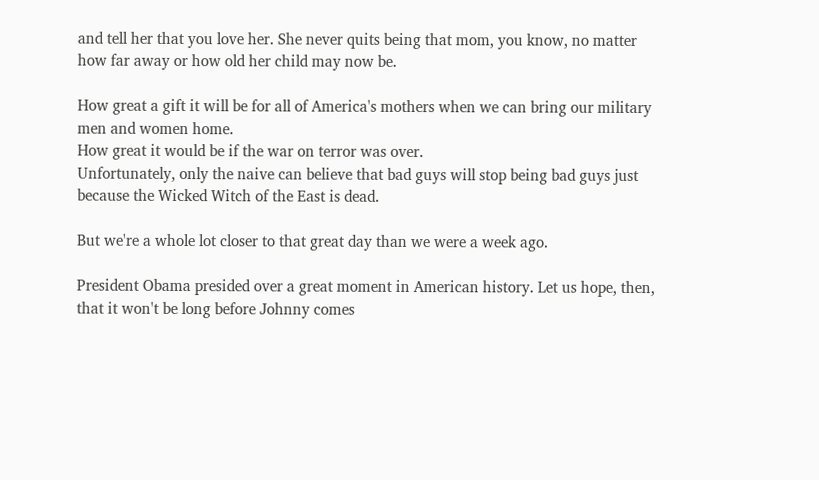and tell her that you love her. She never quits being that mom, you know, no matter how far away or how old her child may now be.

How great a gift it will be for all of America's mothers when we can bring our military men and women home.
How great it would be if the war on terror was over.
Unfortunately, only the naive can believe that bad guys will stop being bad guys just because the Wicked Witch of the East is dead.

But we're a whole lot closer to that great day than we were a week ago.

President Obama presided over a great moment in American history. Let us hope, then, that it won't be long before Johnny comes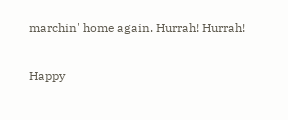marchin' home again. Hurrah! Hurrah!

Happy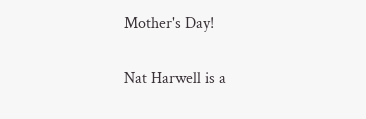Mother's Day!

Nat Harwell is a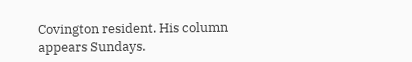Covington resident. His column appears Sundays.